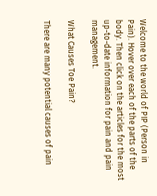Welcome to the world of PIP (Person in Pain). Hover over each of the parts of the body. Then click on the articles for the most up-to-date information for pain and pain management.

What Causes Toe Pain?

There are many potential causes of pain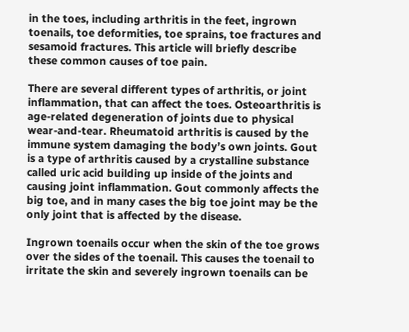in the toes, including arthritis in the feet, ingrown toenails, toe deformities, toe sprains, toe fractures and sesamoid fractures. This article will briefly describe these common causes of toe pain.

There are several different types of arthritis, or joint inflammation, that can affect the toes. Osteoarthritis is age-related degeneration of joints due to physical wear-and-tear. Rheumatoid arthritis is caused by the immune system damaging the body’s own joints. Gout is a type of arthritis caused by a crystalline substance called uric acid building up inside of the joints and causing joint inflammation. Gout commonly affects the big toe, and in many cases the big toe joint may be the only joint that is affected by the disease.

Ingrown toenails occur when the skin of the toe grows over the sides of the toenail. This causes the toenail to irritate the skin and severely ingrown toenails can be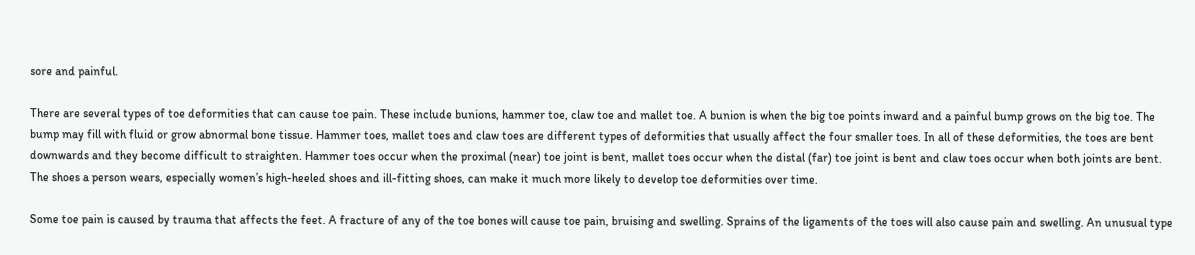sore and painful.

There are several types of toe deformities that can cause toe pain. These include bunions, hammer toe, claw toe and mallet toe. A bunion is when the big toe points inward and a painful bump grows on the big toe. The bump may fill with fluid or grow abnormal bone tissue. Hammer toes, mallet toes and claw toes are different types of deformities that usually affect the four smaller toes. In all of these deformities, the toes are bent downwards and they become difficult to straighten. Hammer toes occur when the proximal (near) toe joint is bent, mallet toes occur when the distal (far) toe joint is bent and claw toes occur when both joints are bent. The shoes a person wears, especially women’s high-heeled shoes and ill-fitting shoes, can make it much more likely to develop toe deformities over time.

Some toe pain is caused by trauma that affects the feet. A fracture of any of the toe bones will cause toe pain, bruising and swelling. Sprains of the ligaments of the toes will also cause pain and swelling. An unusual type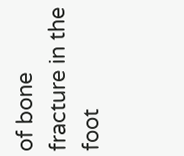of bone fracture in the foot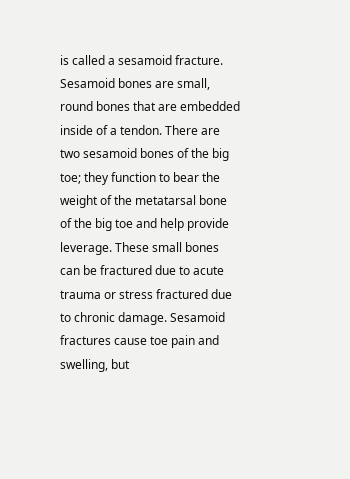is called a sesamoid fracture. Sesamoid bones are small, round bones that are embedded inside of a tendon. There are two sesamoid bones of the big toe; they function to bear the weight of the metatarsal bone of the big toe and help provide leverage. These small bones can be fractured due to acute trauma or stress fractured due to chronic damage. Sesamoid fractures cause toe pain and swelling, but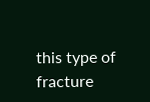this type of fracture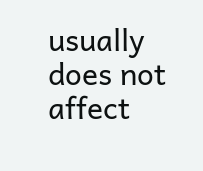usually does not affect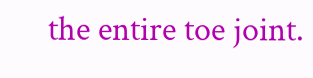the entire toe joint.